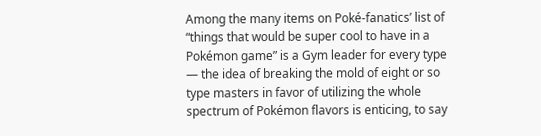Among the many items on Poké-fanatics’ list of “things that would be super cool to have in a Pokémon game” is a Gym leader for every type — the idea of breaking the mold of eight or so type masters in favor of utilizing the whole spectrum of Pokémon flavors is enticing, to say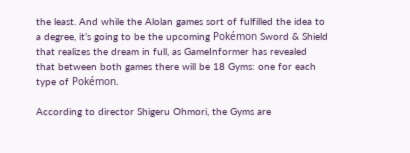the least. And while the Alolan games sort of fulfilled the idea to a degree, it’s going to be the upcoming Pokémon Sword & Shield that realizes the dream in full, as GameInformer has revealed that between both games there will be 18 Gyms: one for each type of Pokémon.

According to director Shigeru Ohmori, the Gyms are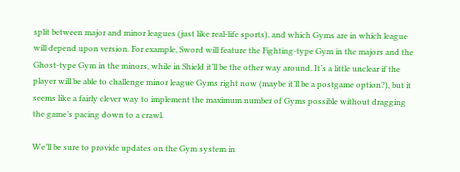split between major and minor leagues (just like real-life sports), and which Gyms are in which league will depend upon version. For example, Sword will feature the Fighting-type Gym in the majors and the Ghost-type Gym in the minors, while in Shield it’ll be the other way around. It’s a little unclear if the player will be able to challenge minor league Gyms right now (maybe it’ll be a postgame option?), but it seems like a fairly clever way to implement the maximum number of Gyms possible without dragging the game’s pacing down to a crawl.

We’ll be sure to provide updates on the Gym system in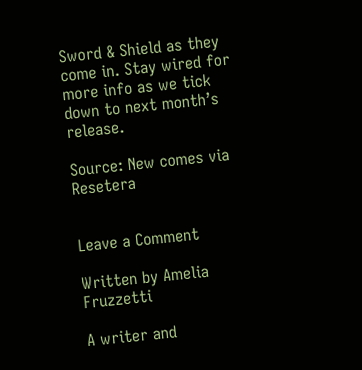Sword & Shield as they come in. Stay wired for more info as we tick down to next month’s release.

Source: New comes via Resetera


Leave a Comment

Written by Amelia Fruzzetti

A writer and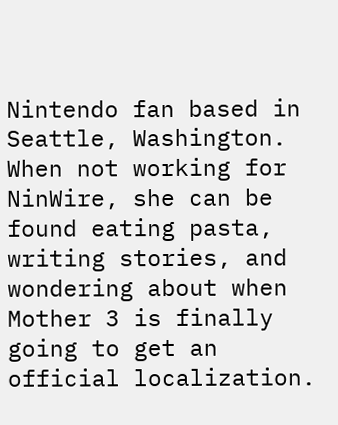Nintendo fan based in Seattle, Washington. When not working for NinWire, she can be found eating pasta, writing stories, and wondering about when Mother 3 is finally going to get an official localization.